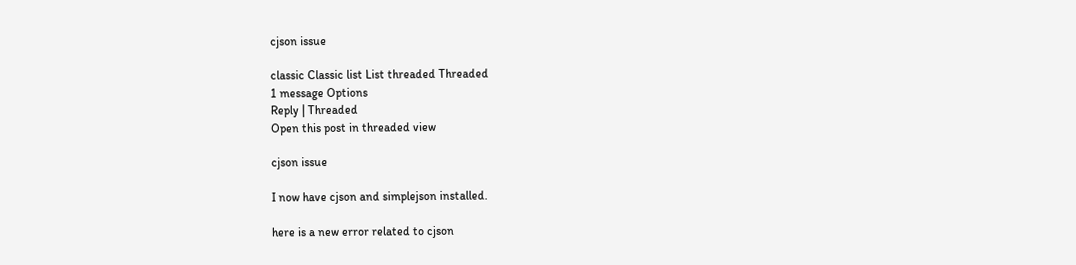cjson issue

classic Classic list List threaded Threaded
1 message Options
Reply | Threaded
Open this post in threaded view

cjson issue

I now have cjson and simplejson installed.

here is a new error related to cjson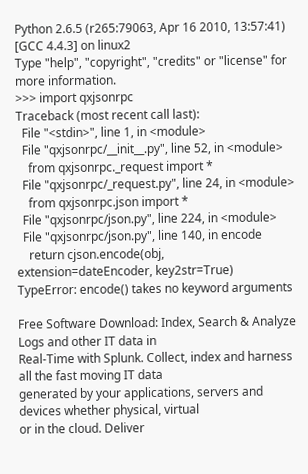Python 2.6.5 (r265:79063, Apr 16 2010, 13:57:41)
[GCC 4.4.3] on linux2
Type "help", "copyright", "credits" or "license" for more information.
>>> import qxjsonrpc
Traceback (most recent call last):
  File "<stdin>", line 1, in <module>
  File "qxjsonrpc/__init__.py", line 52, in <module>
    from qxjsonrpc._request import *
  File "qxjsonrpc/_request.py", line 24, in <module>
    from qxjsonrpc.json import *
  File "qxjsonrpc/json.py", line 224, in <module>
  File "qxjsonrpc/json.py", line 140, in encode
    return cjson.encode(obj, extension=dateEncoder, key2str=True)
TypeError: encode() takes no keyword arguments

Free Software Download: Index, Search & Analyze Logs and other IT data in
Real-Time with Splunk. Collect, index and harness all the fast moving IT data
generated by your applications, servers and devices whether physical, virtual
or in the cloud. Deliver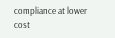compliance at lower cost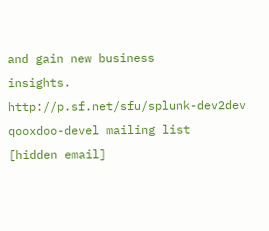and gain new business
insights. http://p.sf.net/sfu/splunk-dev2dev
qooxdoo-devel mailing list
[hidden email]